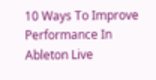10 Ways To Improve Performance In Ableton Live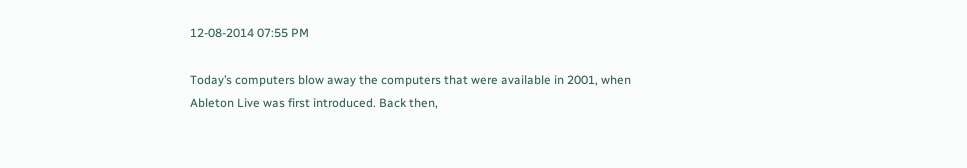12-08-2014 07:55 PM

Today’s computers blow away the computers that were available in 2001, when Ableton Live was first introduced. Back then,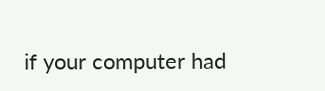if your computer had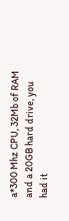a*300 Mhz CPU, 32Mb of RAM and a 20GB hard drive, you had it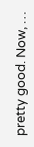pretty good. Now, …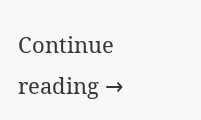Continue reading →